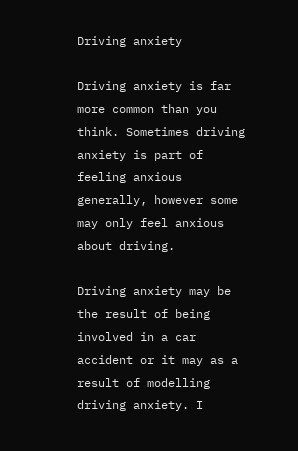Driving anxiety

Driving anxiety is far more common than you think. Sometimes driving anxiety is part of feeling anxious generally, however some may only feel anxious about driving.

Driving anxiety may be the result of being involved in a car accident or it may as a result of modelling driving anxiety. I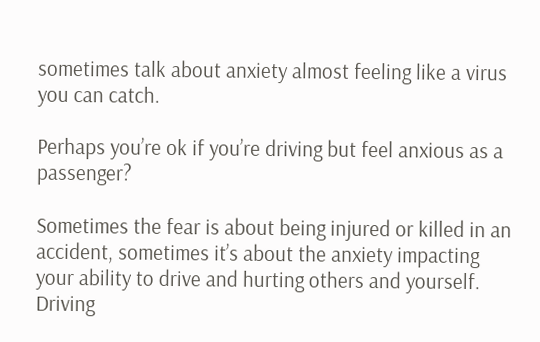sometimes talk about anxiety almost feeling like a virus you can catch.

Perhaps you’re ok if you’re driving but feel anxious as a passenger?

Sometimes the fear is about being injured or killed in an accident, sometimes it’s about the anxiety impacting your ability to drive and hurting others and yourself. Driving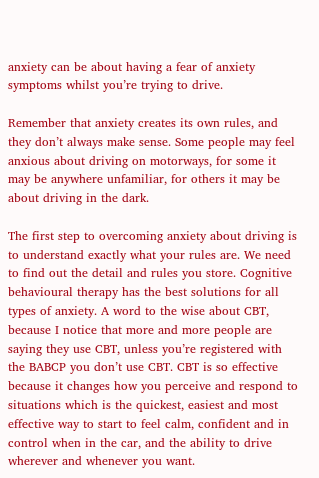anxiety can be about having a fear of anxiety symptoms whilst you’re trying to drive.

Remember that anxiety creates its own rules, and they don’t always make sense. Some people may feel anxious about driving on motorways, for some it may be anywhere unfamiliar, for others it may be about driving in the dark.

The first step to overcoming anxiety about driving is to understand exactly what your rules are. We need to find out the detail and rules you store. Cognitive behavioural therapy has the best solutions for all types of anxiety. A word to the wise about CBT, because I notice that more and more people are saying they use CBT, unless you’re registered with the BABCP you don’t use CBT. CBT is so effective because it changes how you perceive and respond to situations which is the quickest, easiest and most effective way to start to feel calm, confident and in control when in the car, and the ability to drive wherever and whenever you want.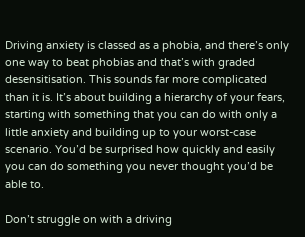Driving anxiety is classed as a phobia, and there’s only one way to beat phobias and that’s with graded desensitisation. This sounds far more complicated than it is. It’s about building a hierarchy of your fears, starting with something that you can do with only a little anxiety and building up to your worst-case scenario. You’d be surprised how quickly and easily you can do something you never thought you’d be able to.

Don’t struggle on with a driving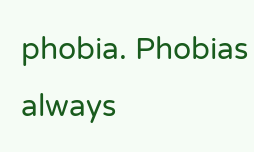phobia. Phobias always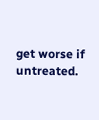get worse if untreated.